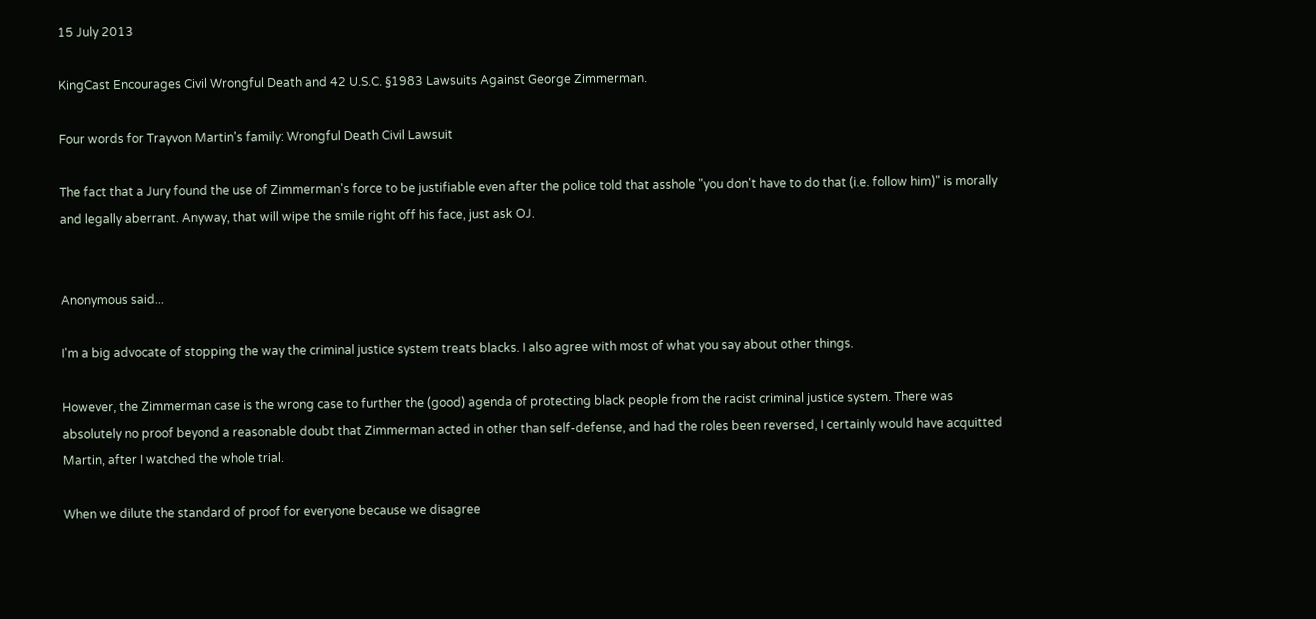15 July 2013

KingCast Encourages Civil Wrongful Death and 42 U.S.C. §1983 Lawsuits Against George Zimmerman.

Four words for Trayvon Martin's family: Wrongful Death Civil Lawsuit

The fact that a Jury found the use of Zimmerman's force to be justifiable even after the police told that asshole "you don't have to do that (i.e. follow him)" is morally and legally aberrant. Anyway, that will wipe the smile right off his face, just ask OJ.


Anonymous said...

I'm a big advocate of stopping the way the criminal justice system treats blacks. I also agree with most of what you say about other things.

However, the Zimmerman case is the wrong case to further the (good) agenda of protecting black people from the racist criminal justice system. There was absolutely no proof beyond a reasonable doubt that Zimmerman acted in other than self-defense, and had the roles been reversed, I certainly would have acquitted Martin, after I watched the whole trial.

When we dilute the standard of proof for everyone because we disagree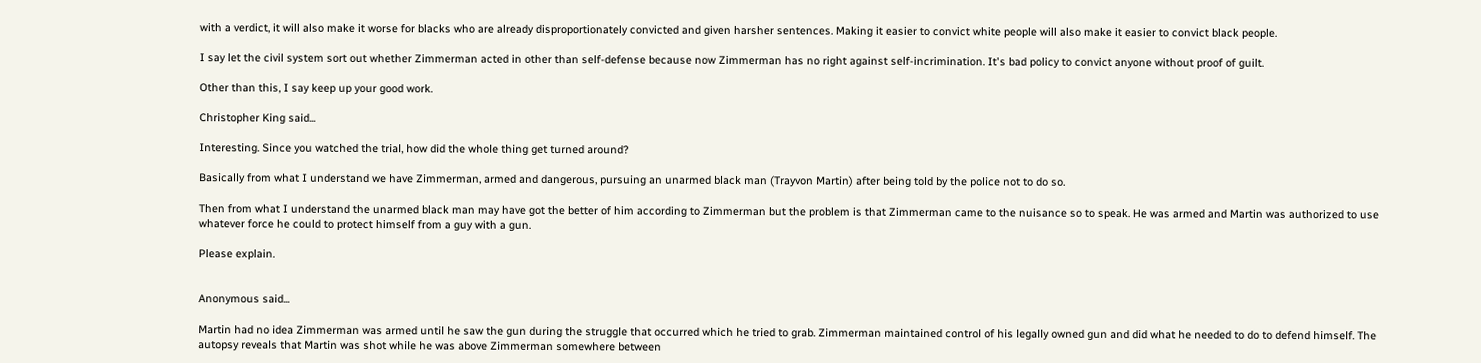with a verdict, it will also make it worse for blacks who are already disproportionately convicted and given harsher sentences. Making it easier to convict white people will also make it easier to convict black people.

I say let the civil system sort out whether Zimmerman acted in other than self-defense because now Zimmerman has no right against self-incrimination. It's bad policy to convict anyone without proof of guilt.

Other than this, I say keep up your good work.

Christopher King said...

Interesting. Since you watched the trial, how did the whole thing get turned around?

Basically from what I understand we have Zimmerman, armed and dangerous, pursuing an unarmed black man (Trayvon Martin) after being told by the police not to do so.

Then from what I understand the unarmed black man may have got the better of him according to Zimmerman but the problem is that Zimmerman came to the nuisance so to speak. He was armed and Martin was authorized to use whatever force he could to protect himself from a guy with a gun.

Please explain.


Anonymous said...

Martin had no idea Zimmerman was armed until he saw the gun during the struggle that occurred which he tried to grab. Zimmerman maintained control of his legally owned gun and did what he needed to do to defend himself. The autopsy reveals that Martin was shot while he was above Zimmerman somewhere between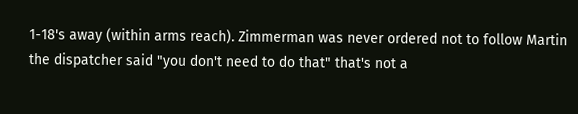1-18's away (within arms reach). Zimmerman was never ordered not to follow Martin the dispatcher said "you don't need to do that" that's not a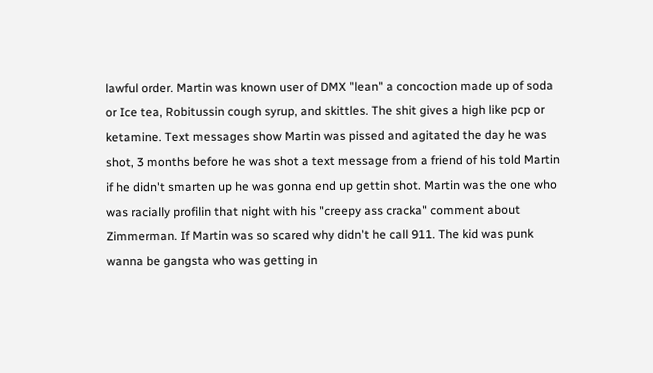lawful order. Martin was known user of DMX "lean" a concoction made up of soda or Ice tea, Robitussin cough syrup, and skittles. The shit gives a high like pcp or ketamine. Text messages show Martin was pissed and agitated the day he was shot, 3 months before he was shot a text message from a friend of his told Martin if he didn't smarten up he was gonna end up gettin shot. Martin was the one who was racially profilin that night with his "creepy ass cracka" comment about Zimmerman. If Martin was so scared why didn't he call 911. The kid was punk wanna be gangsta who was getting in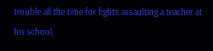trouble all the time for fights assaulting a teacher at his school,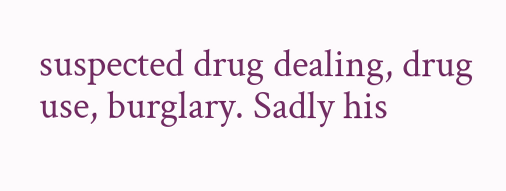suspected drug dealing, drug use, burglary. Sadly his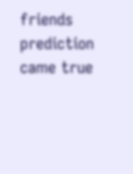friends prediction came true